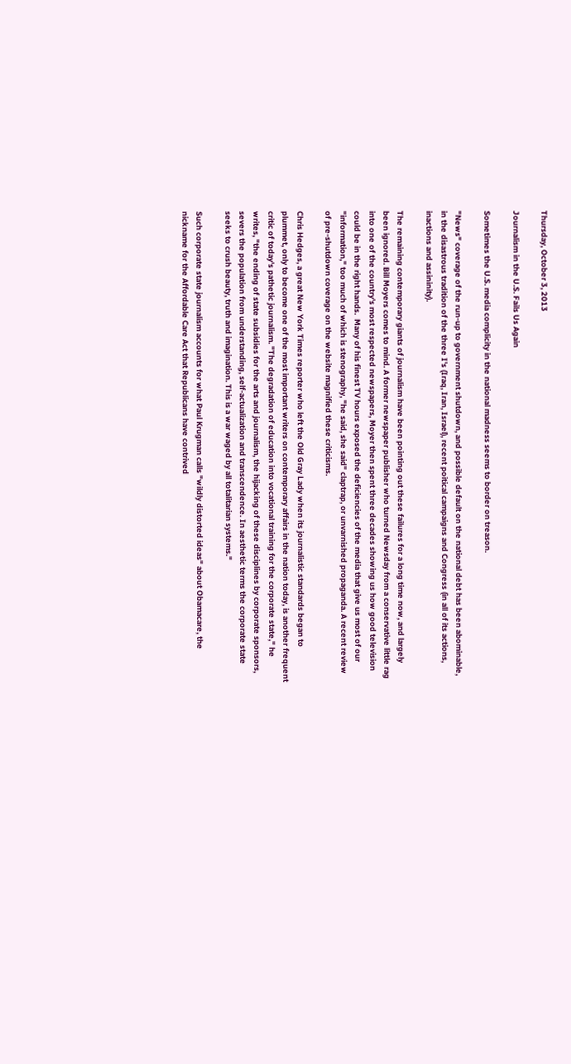Thursday, October 3, 2013

Journalism in the U.S. Fails Us Again

Sometimes the U.S. media complicity in the national madness seems to border on treason.

"News" coverage of the run-up to government shutdown, and possible default on the national debt has been abominable, in the disastrous tradition of the three I's (Iraq, Iran, Israel), recent poitical campaigns and Congress (in all of its actions, inactions and assininity).

The remaining contemporary giants of journalism have been pointing out these failures for a long time now, and largely been ignored. Bill Moyers comes to mind. A former newspaper publisher who turned Newsday from a conservative little rag into one of the country's most respected newspapers, Moyer then spent three decades showing us how good television could be in the right hands.  Many of his finest TV hours exposed the deficiencies of the media that give us most of our "information," too much of which is stenography, "he said, she said" claptrap, or unvarnished propaganda. A recent review of pre-shutdown coverage on the website magnified these criticisms.

Chris Hedges, a great New York Times reporter who left the Old Gray Lady when its journalistic standards began to plummet, only to become one of the most important writers on contemporary affairs in the nation today, is another frequent critic of today's pathetic journalism. "The degradation of education into vocational training for the corporate state," he writes, "the ending of state subsidies for the arts and journalism, the hijacking of these disciplines by corporate sponsors, severs the population from understanding, self-actualization and transcendence. In aesthetic terms the corporate state seeks to crush beauty, truth and imagination. This is a war waged by all totalitarian systems."

Such corporate state journalism accounts for what Paul Krugman calls "wildly distorted ideas" about Obamacare, the nickname for the Affordable Care Act that Republicans have contrived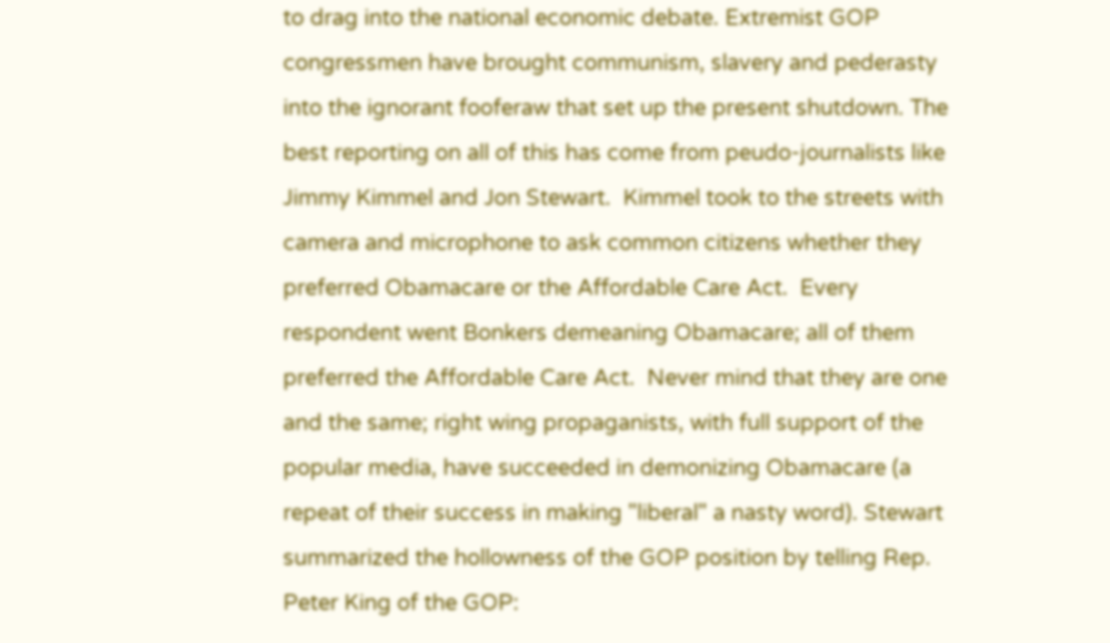to drag into the national economic debate. Extremist GOP congressmen have brought communism, slavery and pederasty into the ignorant fooferaw that set up the present shutdown. The best reporting on all of this has come from peudo-journalists like Jimmy Kimmel and Jon Stewart.  Kimmel took to the streets with camera and microphone to ask common citizens whether they preferred Obamacare or the Affordable Care Act.  Every respondent went Bonkers demeaning Obamacare; all of them preferred the Affordable Care Act.  Never mind that they are one and the same; right wing propaganists, with full support of the popular media, have succeeded in demonizing Obamacare (a repeat of their success in making "liberal" a nasty word). Stewart summarized the hollowness of the GOP position by telling Rep. Peter King of the GOP: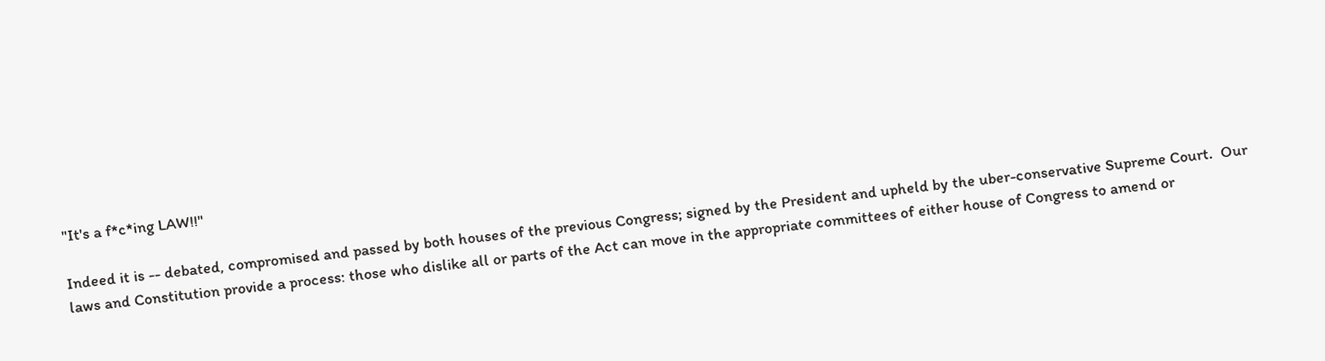"It's a f*c*ing LAW!!"

Indeed it is -- debated, compromised and passed by both houses of the previous Congress; signed by the President and upheld by the uber-conservative Supreme Court.  Our laws and Constitution provide a process: those who dislike all or parts of the Act can move in the appropriate committees of either house of Congress to amend or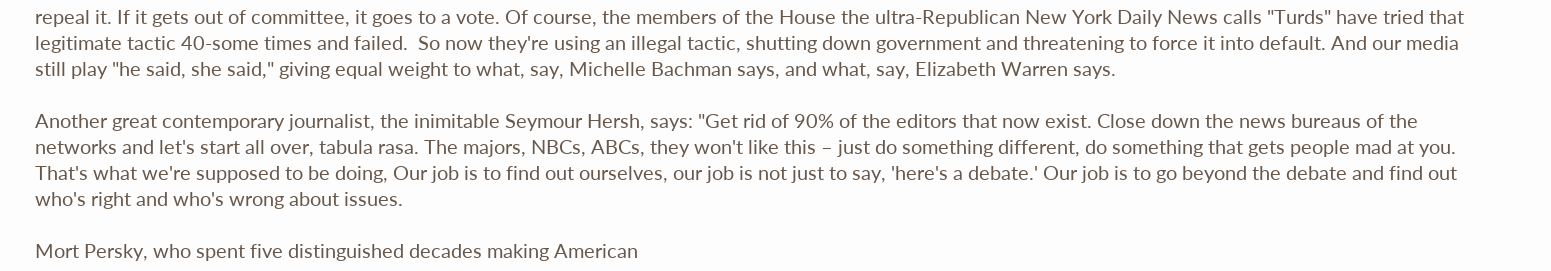repeal it. If it gets out of committee, it goes to a vote. Of course, the members of the House the ultra-Republican New York Daily News calls "Turds" have tried that legitimate tactic 40-some times and failed.  So now they're using an illegal tactic, shutting down government and threatening to force it into default. And our media still play "he said, she said," giving equal weight to what, say, Michelle Bachman says, and what, say, Elizabeth Warren says.

Another great contemporary journalist, the inimitable Seymour Hersh, says: "Get rid of 90% of the editors that now exist. Close down the news bureaus of the networks and let's start all over, tabula rasa. The majors, NBCs, ABCs, they won't like this – just do something different, do something that gets people mad at you.  That's what we're supposed to be doing, Our job is to find out ourselves, our job is not just to say, 'here's a debate.' Our job is to go beyond the debate and find out who's right and who's wrong about issues.

Mort Persky, who spent five distinguished decades making American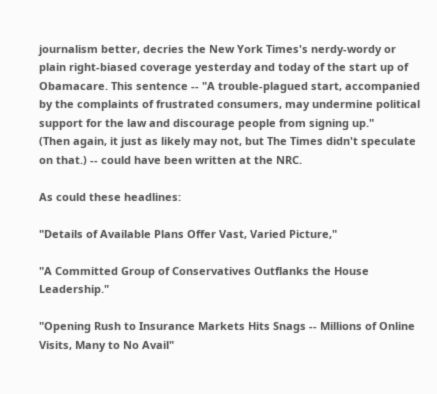journalism better, decries the New York Times's nerdy-wordy or plain right-biased coverage yesterday and today of the start up of Obamacare. This sentence -- "A trouble-plagued start, accompanied by the complaints of frustrated consumers, may undermine political support for the law and discourage people from signing up."
(Then again, it just as likely may not, but The Times didn't speculate on that.) -- could have been written at the NRC.

As could these headlines:

"Details of Available Plans Offer Vast, Varied Picture,"

"A Committed Group of Conservatives Outflanks the House Leadership."

"Opening Rush to Insurance Markets Hits Snags -- Millions of Online Visits, Many to No Avail"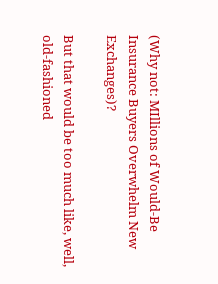(Why not: MIllions of Would-Be Insurance Buyers Overwhelm New Exchanges)?

But that would be too much like, well, old-fashioned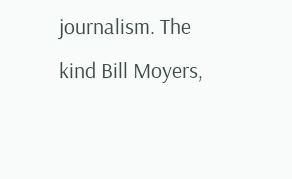journalism. The kind Bill Moyers,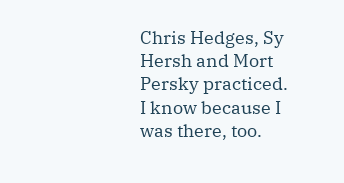Chris Hedges, Sy Hersh and Mort Persky practiced.  I know because I was there, too.